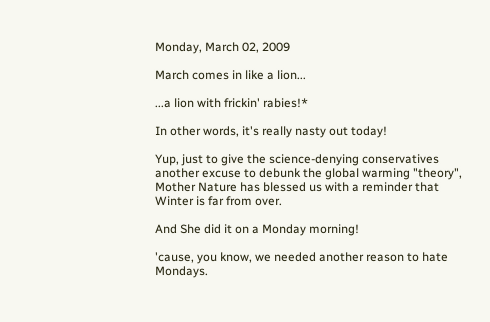Monday, March 02, 2009

March comes in like a lion...

...a lion with frickin' rabies!*

In other words, it's really nasty out today!

Yup, just to give the science-denying conservatives another excuse to debunk the global warming "theory", Mother Nature has blessed us with a reminder that Winter is far from over.

And She did it on a Monday morning!

'cause, you know, we needed another reason to hate Mondays.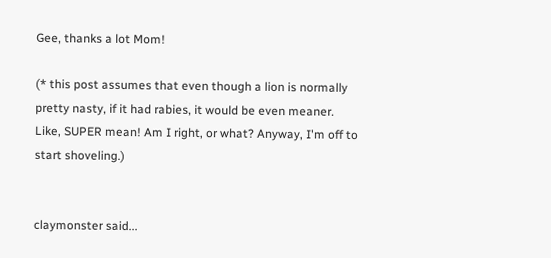Gee, thanks a lot Mom!

(* this post assumes that even though a lion is normally pretty nasty, if it had rabies, it would be even meaner. Like, SUPER mean! Am I right, or what? Anyway, I'm off to start shoveling.)


claymonster said...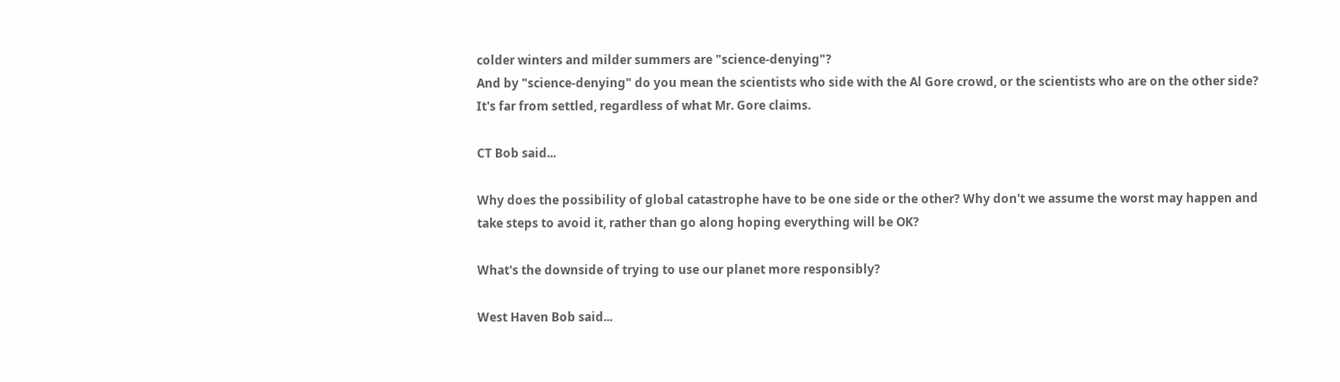colder winters and milder summers are "science-denying"?
And by "science-denying" do you mean the scientists who side with the Al Gore crowd, or the scientists who are on the other side? It's far from settled, regardless of what Mr. Gore claims.

CT Bob said...

Why does the possibility of global catastrophe have to be one side or the other? Why don't we assume the worst may happen and take steps to avoid it, rather than go along hoping everything will be OK?

What's the downside of trying to use our planet more responsibly?

West Haven Bob said...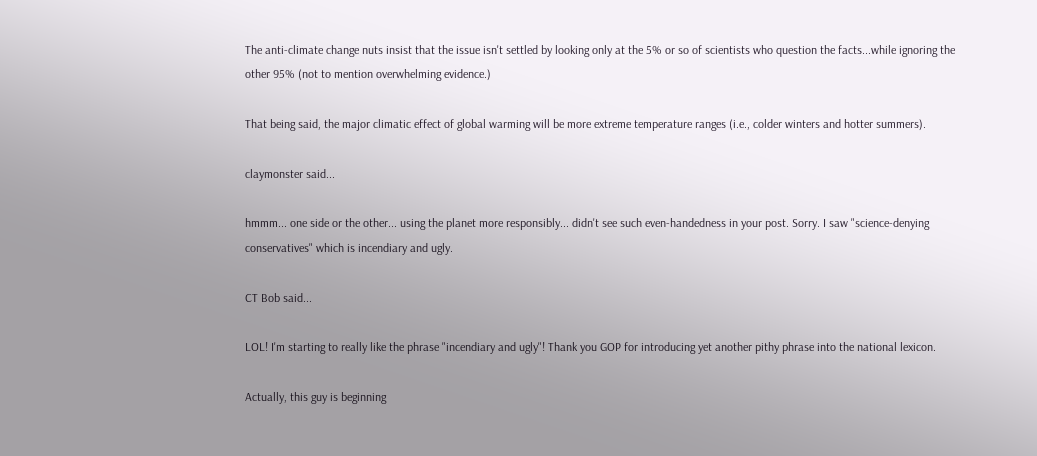The anti-climate change nuts insist that the issue isn't settled by looking only at the 5% or so of scientists who question the facts...while ignoring the other 95% (not to mention overwhelming evidence.)

That being said, the major climatic effect of global warming will be more extreme temperature ranges (i.e., colder winters and hotter summers).

claymonster said...

hmmm... one side or the other... using the planet more responsibly... didn't see such even-handedness in your post. Sorry. I saw "science-denying conservatives" which is incendiary and ugly.

CT Bob said...

LOL! I'm starting to really like the phrase "incendiary and ugly"! Thank you GOP for introducing yet another pithy phrase into the national lexicon.

Actually, this guy is beginning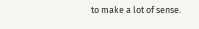to make a lot of sense.